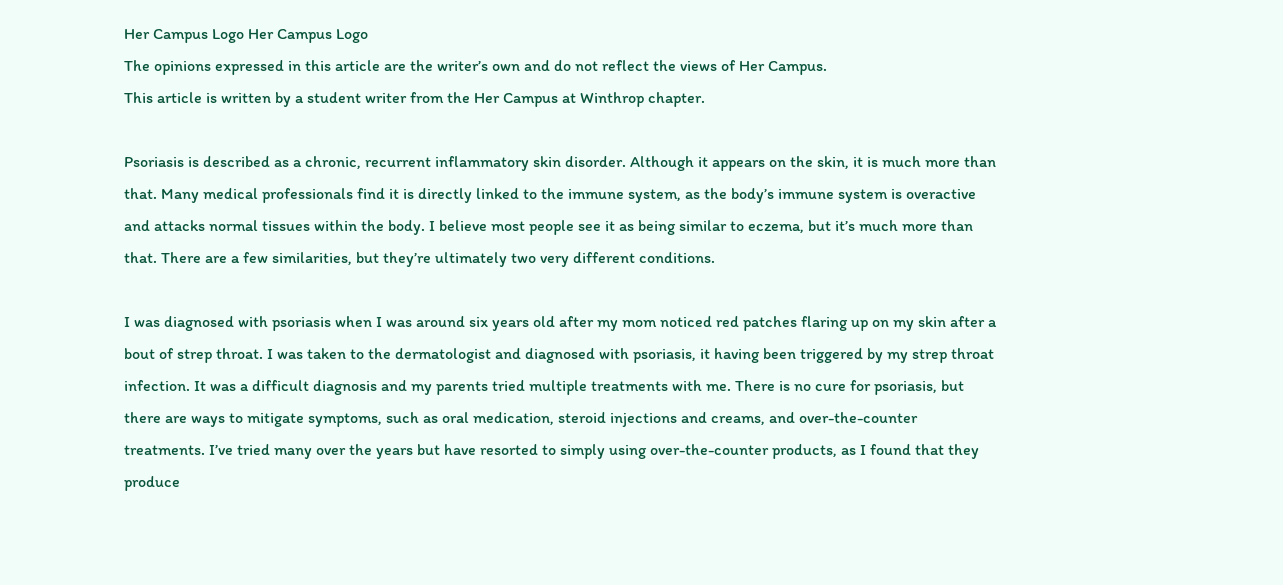Her Campus Logo Her Campus Logo
The opinions expressed in this article are the writer’s own and do not reflect the views of Her Campus.
This article is written by a student writer from the Her Campus at Winthrop chapter.

Psoriasis is described as a chronic, recurrent inflammatory skin disorder. Although it appears on the skin, it is much more than that. Many medical professionals find it is directly linked to the immune system, as the body’s immune system is overactive and attacks normal tissues within the body. I believe most people see it as being similar to eczema, but it’s much more than that. There are a few similarities, but they’re ultimately two very different conditions.

I was diagnosed with psoriasis when I was around six years old after my mom noticed red patches flaring up on my skin after a bout of strep throat. I was taken to the dermatologist and diagnosed with psoriasis, it having been triggered by my strep throat infection. It was a difficult diagnosis and my parents tried multiple treatments with me. There is no cure for psoriasis, but there are ways to mitigate symptoms, such as oral medication, steroid injections and creams, and over-the-counter treatments. I’ve tried many over the years but have resorted to simply using over-the-counter products, as I found that they produce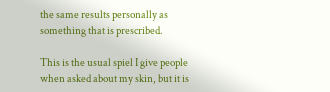the same results personally as something that is prescribed.

This is the usual spiel I give people when asked about my skin, but it is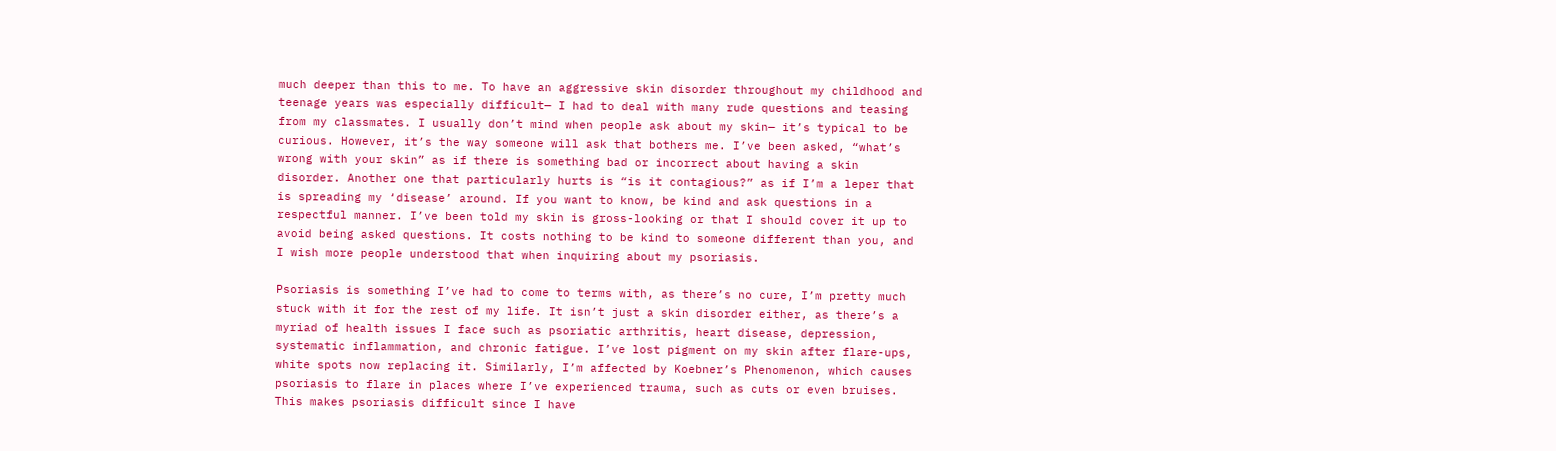much deeper than this to me. To have an aggressive skin disorder throughout my childhood and teenage years was especially difficult— I had to deal with many rude questions and teasing from my classmates. I usually don’t mind when people ask about my skin— it’s typical to be curious. However, it’s the way someone will ask that bothers me. I’ve been asked, “what’s wrong with your skin” as if there is something bad or incorrect about having a skin disorder. Another one that particularly hurts is “is it contagious?” as if I’m a leper that is spreading my ‘disease’ around. If you want to know, be kind and ask questions in a respectful manner. I’ve been told my skin is gross-looking or that I should cover it up to avoid being asked questions. It costs nothing to be kind to someone different than you, and I wish more people understood that when inquiring about my psoriasis.

Psoriasis is something I’ve had to come to terms with, as there’s no cure, I’m pretty much stuck with it for the rest of my life. It isn’t just a skin disorder either, as there’s a myriad of health issues I face such as psoriatic arthritis, heart disease, depression, systematic inflammation, and chronic fatigue. I’ve lost pigment on my skin after flare-ups, white spots now replacing it. Similarly, I’m affected by Koebner’s Phenomenon, which causes psoriasis to flare in places where I’ve experienced trauma, such as cuts or even bruises. This makes psoriasis difficult since I have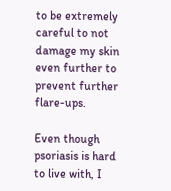to be extremely careful to not damage my skin even further to prevent further flare-ups.

Even though psoriasis is hard to live with, I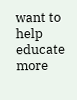want to help educate more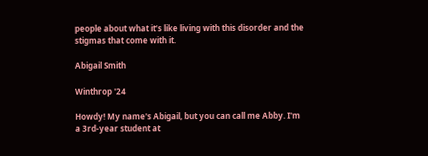people about what it’s like living with this disorder and the stigmas that come with it.

Abigail Smith

Winthrop '24

Howdy! My name's Abigail, but you can call me Abby. I'm a 3rd-year student at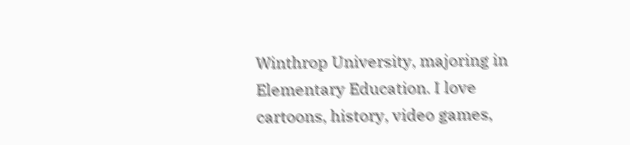Winthrop University, majoring in Elementary Education. I love cartoons, history, video games,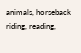animals, horseback riding, reading,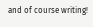and of course writing!